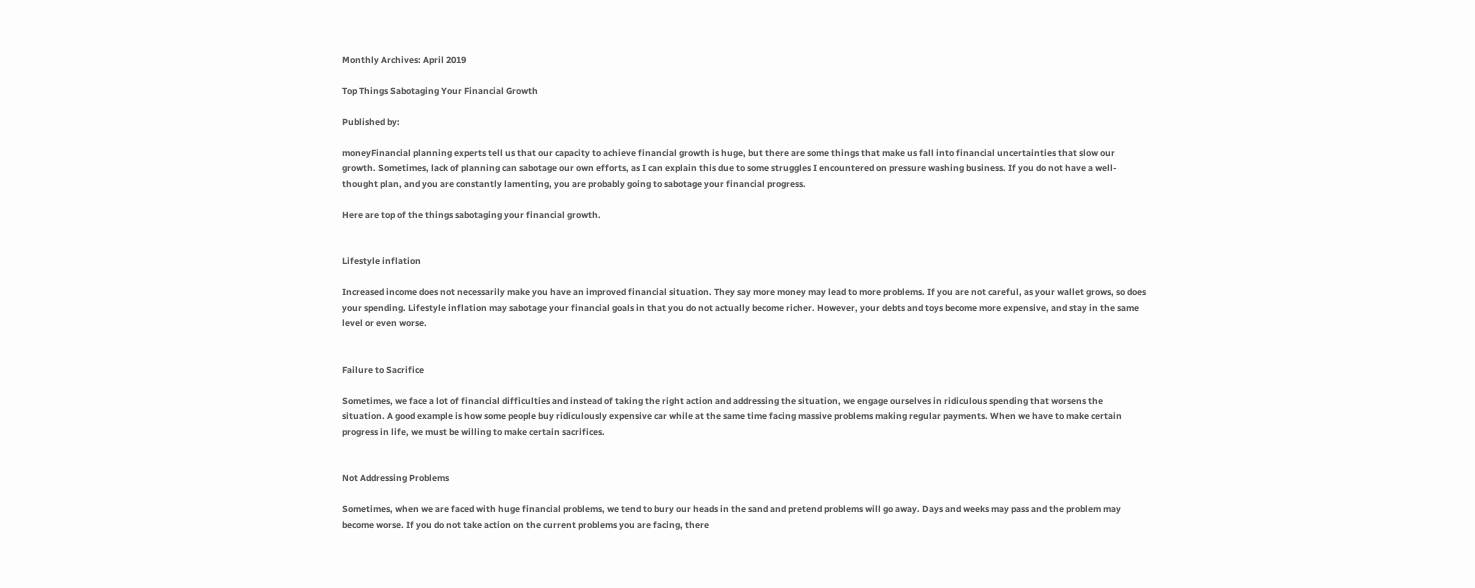Monthly Archives: April 2019

Top Things Sabotaging Your Financial Growth

Published by:

moneyFinancial planning experts tell us that our capacity to achieve financial growth is huge, but there are some things that make us fall into financial uncertainties that slow our growth. Sometimes, lack of planning can sabotage our own efforts, as I can explain this due to some struggles I encountered on pressure washing business. If you do not have a well-thought plan, and you are constantly lamenting, you are probably going to sabotage your financial progress.

Here are top of the things sabotaging your financial growth.


Lifestyle inflation

Increased income does not necessarily make you have an improved financial situation. They say more money may lead to more problems. If you are not careful, as your wallet grows, so does your spending. Lifestyle inflation may sabotage your financial goals in that you do not actually become richer. However, your debts and toys become more expensive, and stay in the same level or even worse.


Failure to Sacrifice

Sometimes, we face a lot of financial difficulties and instead of taking the right action and addressing the situation, we engage ourselves in ridiculous spending that worsens the situation. A good example is how some people buy ridiculously expensive car while at the same time facing massive problems making regular payments. When we have to make certain progress in life, we must be willing to make certain sacrifices.


Not Addressing Problems

Sometimes, when we are faced with huge financial problems, we tend to bury our heads in the sand and pretend problems will go away. Days and weeks may pass and the problem may become worse. If you do not take action on the current problems you are facing, there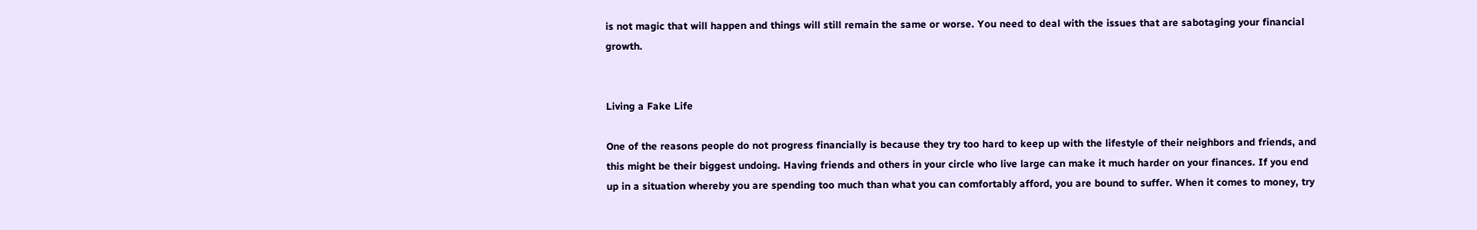is not magic that will happen and things will still remain the same or worse. You need to deal with the issues that are sabotaging your financial growth.


Living a Fake Life

One of the reasons people do not progress financially is because they try too hard to keep up with the lifestyle of their neighbors and friends, and this might be their biggest undoing. Having friends and others in your circle who live large can make it much harder on your finances. If you end up in a situation whereby you are spending too much than what you can comfortably afford, you are bound to suffer. When it comes to money, try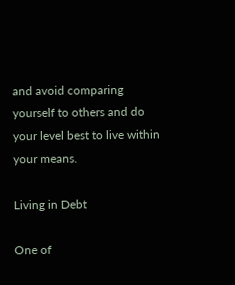and avoid comparing yourself to others and do your level best to live within your means.

Living in Debt

One of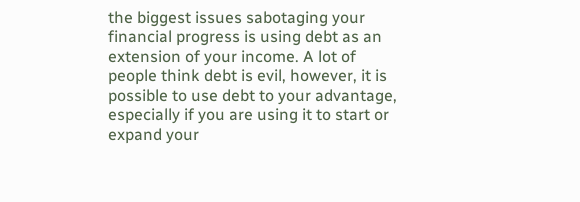the biggest issues sabotaging your financial progress is using debt as an extension of your income. A lot of people think debt is evil, however, it is possible to use debt to your advantage, especially if you are using it to start or expand your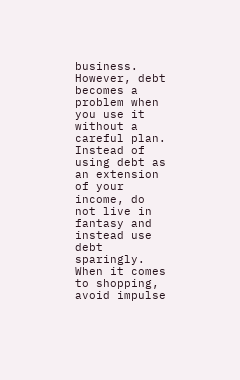business. However, debt becomes a problem when you use it without a careful plan. Instead of using debt as an extension of your income, do not live in fantasy and instead use debt sparingly. When it comes to shopping, avoid impulse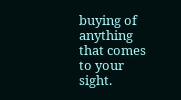buying of anything that comes to your sight.